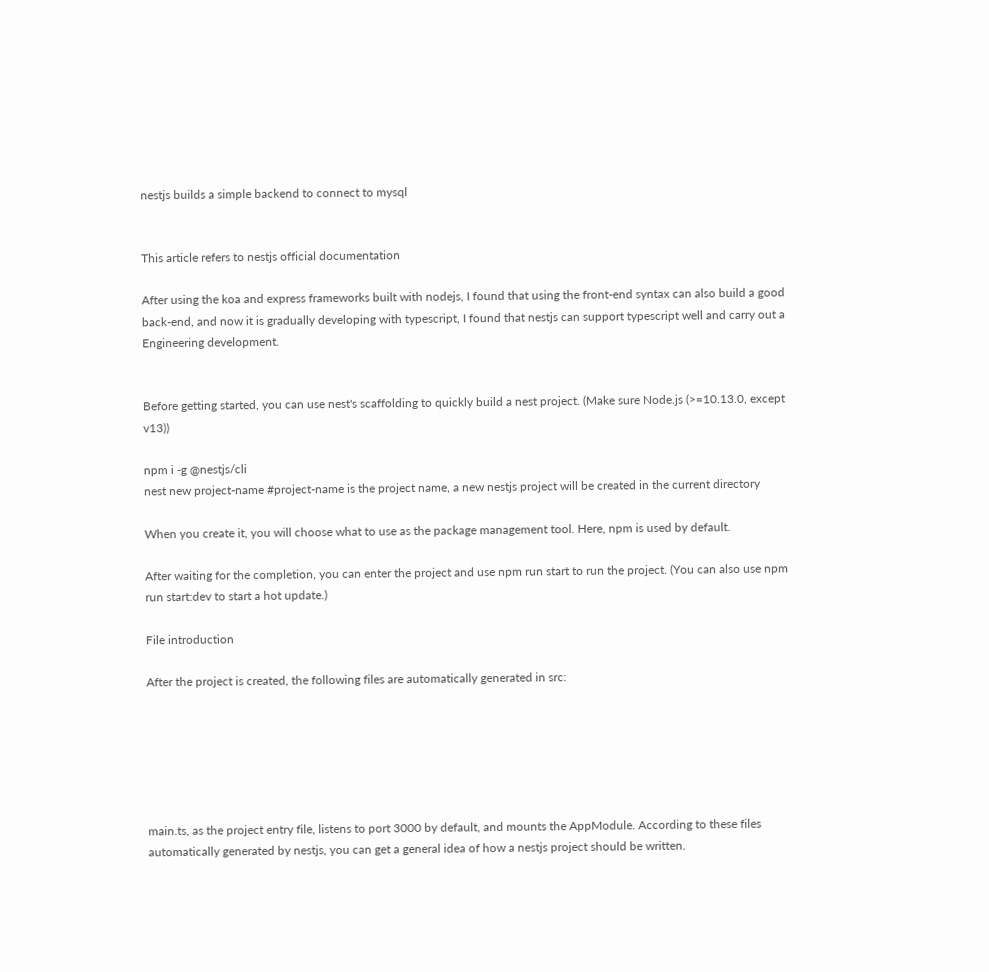nestjs builds a simple backend to connect to mysql


This article refers to nestjs official documentation

After using the koa and express frameworks built with nodejs, I found that using the front-end syntax can also build a good back-end, and now it is gradually developing with typescript, I found that nestjs can support typescript well and carry out a Engineering development.


Before getting started, you can use nest's scaffolding to quickly build a nest project. (Make sure Node.js (>=10.13.0, except v13))

npm i -g @nestjs/cli
nest new project-name #project-name is the project name, a new nestjs project will be created in the current directory

When you create it, you will choose what to use as the package management tool. Here, npm is used by default.

After waiting for the completion, you can enter the project and use npm run start to run the project. (You can also use npm run start:dev to start a hot update.)

File introduction

After the project is created, the following files are automatically generated in src:






main.ts, as the project entry file, listens to port 3000 by default, and mounts the AppModule. According to these files automatically generated by nestjs, you can get a general idea of how a nestjs project should be written.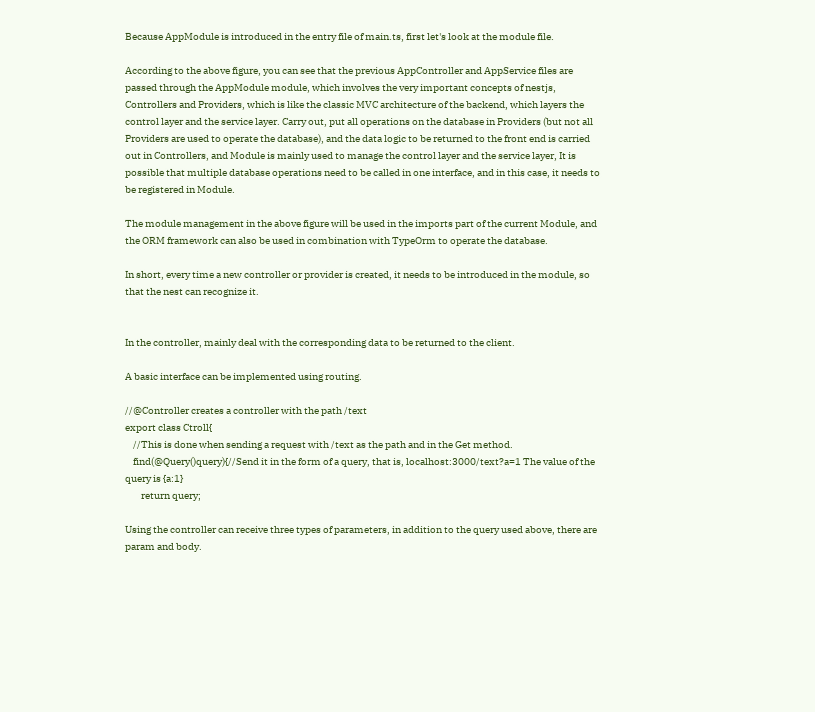Because AppModule is introduced in the entry file of main.ts, first let's look at the module file.

According to the above figure, you can see that the previous AppController and AppService files are passed through the AppModule module, which involves the very important concepts of nestjs, Controllers and Providers, which is like the classic MVC architecture of the backend, which layers the control layer and the service layer. Carry out, put all operations on the database in Providers (but not all Providers are used to operate the database), and the data logic to be returned to the front end is carried out in Controllers, and Module is mainly used to manage the control layer and the service layer, It is possible that multiple database operations need to be called in one interface, and in this case, it needs to be registered in Module.

The module management in the above figure will be used in the imports part of the current Module, and the ORM framework can also be used in combination with TypeOrm to operate the database.

In short, every time a new controller or provider is created, it needs to be introduced in the module, so that the nest can recognize it.


In the controller, mainly deal with the corresponding data to be returned to the client.

A basic interface can be implemented using routing.

//@Controller creates a controller with the path /text
export class Ctroll{
    //This is done when sending a request with /text as the path and in the Get method.
    find(@Query()query){//Send it in the form of a query, that is, localhost:3000/text?a=1 The value of the query is {a:1}
        return query;

Using the controller can receive three types of parameters, in addition to the query used above, there are param and body.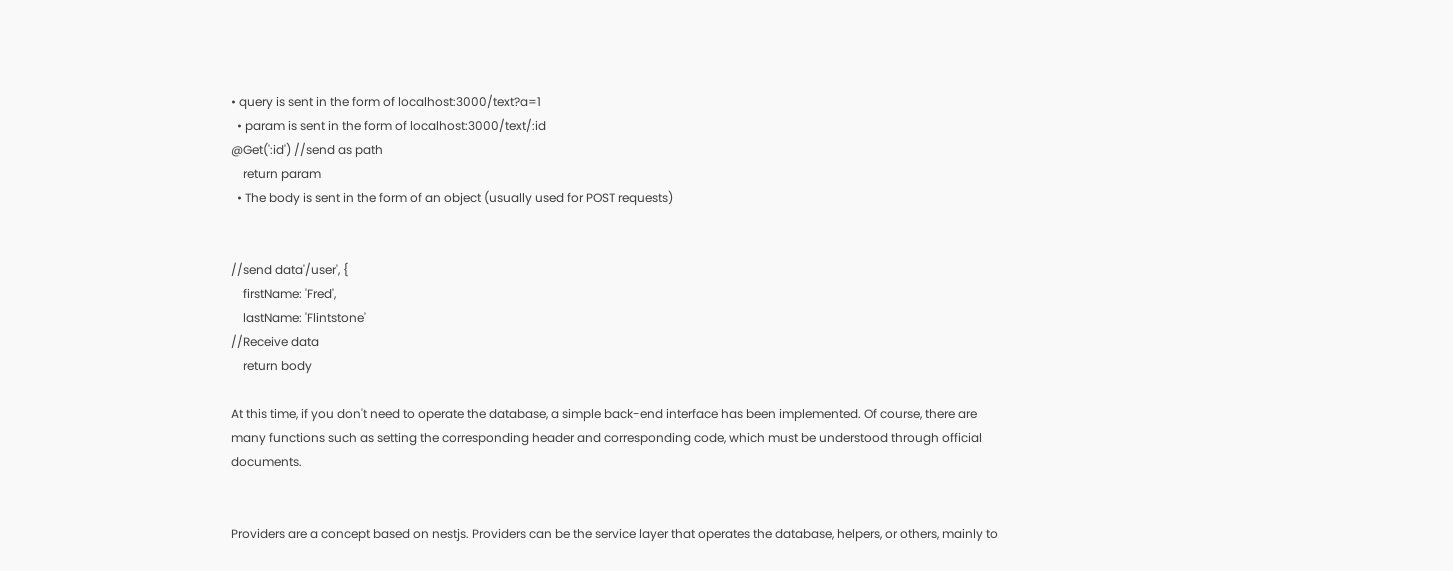• query is sent in the form of localhost:3000/text?a=1
  • param is sent in the form of localhost:3000/text/:id
@Get(':id') //send as path
    return param
  • The body is sent in the form of an object (usually used for POST requests)


//send data'/user', {
    firstName: 'Fred',
    lastName: 'Flintstone'
//Receive data
    return body

At this time, if you don't need to operate the database, a simple back-end interface has been implemented. Of course, there are many functions such as setting the corresponding header and corresponding code, which must be understood through official documents.


Providers are a concept based on nestjs. Providers can be the service layer that operates the database, helpers, or others, mainly to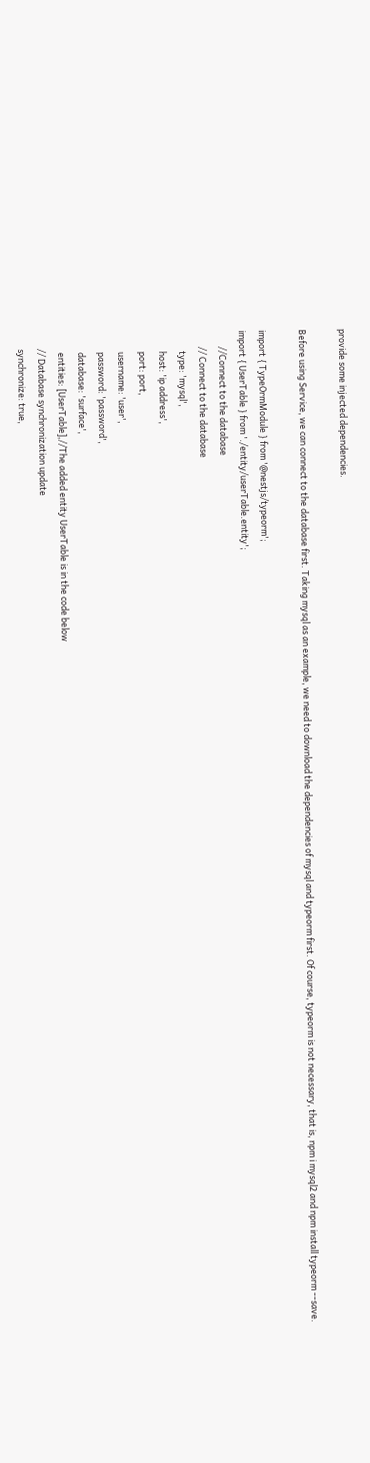provide some injected dependencies.

Before using Service, we can connect to the database first. Taking mysql as an example, we need to download the dependencies of mysql and typeorm first. Of course, typeorm is not necessary, that is, npm i mysql2 and npm install typeorm --save.

import { TypeOrmModule } from '@nestjs/typeorm';
import { UserTable } from './entity/userTable.entity';
        //Connect to the database
        // Connect to the database
          type: 'mysql',
          host: 'ip address',
          port: port,
          username: 'user',
          password: 'password',
          database: 'surface',
          entities: [UserTable],//The added entity UserTable is in the code below
        // Database synchronization update
        synchronize: true,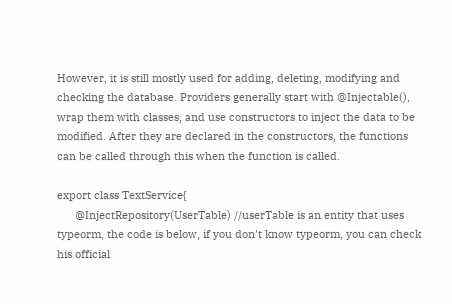However, it is still mostly used for adding, deleting, modifying and checking the database. Providers generally start with @Injectable(), wrap them with classes, and use constructors to inject the data to be modified. After they are declared in the constructors, the functions can be called through this when the function is called.

export class TextService{
      @InjectRepository(UserTable) //userTable is an entity that uses typeorm, the code is below, if you don't know typeorm, you can check his official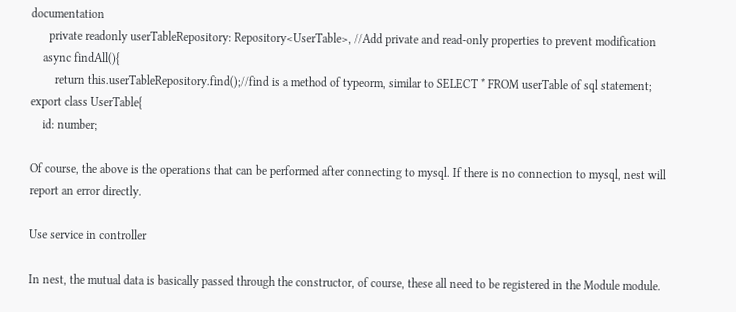documentation
      private readonly userTableRepository: Repository<UserTable>, //Add private and read-only properties to prevent modification
    async findAll(){
        return this.userTableRepository.find();//find is a method of typeorm, similar to SELECT * FROM userTable of sql statement;
export class UserTable{
    id: number;

Of course, the above is the operations that can be performed after connecting to mysql. If there is no connection to mysql, nest will report an error directly.

Use service in controller

In nest, the mutual data is basically passed through the constructor, of course, these all need to be registered in the Module module.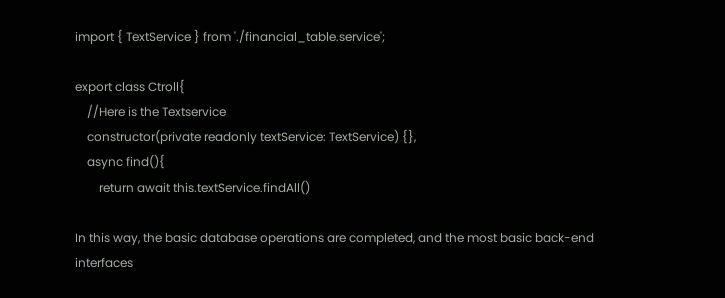import { TextService } from './financial_table.service';

export class Ctroll{
    //Here is the Textservice
    constructor(private readonly textService: TextService) {},
    async find(){
        return await this.textService.findAll()

In this way, the basic database operations are completed, and the most basic back-end interfaces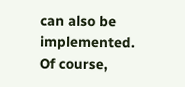can also be implemented. Of course,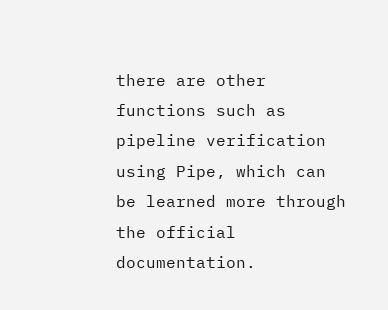there are other functions such as pipeline verification using Pipe, which can be learned more through the official documentation.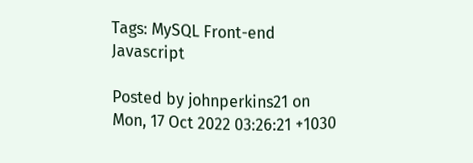Tags: MySQL Front-end Javascript

Posted by johnperkins21 on Mon, 17 Oct 2022 03:26:21 +1030